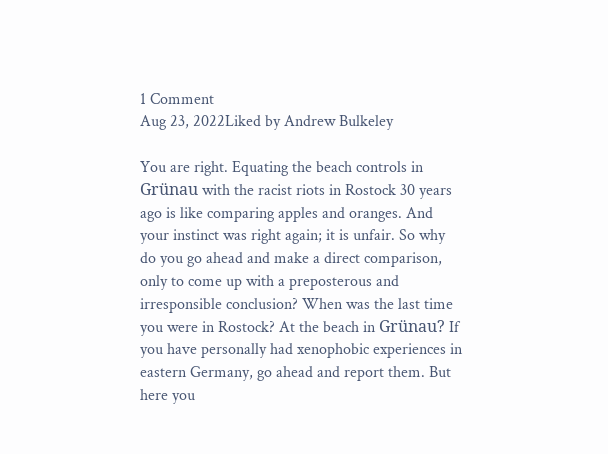1 Comment
Aug 23, 2022Liked by Andrew Bulkeley

You are right. Equating the beach controls in Grünau with the racist riots in Rostock 30 years ago is like comparing apples and oranges. And your instinct was right again; it is unfair. So why do you go ahead and make a direct comparison, only to come up with a preposterous and irresponsible conclusion? When was the last time you were in Rostock? At the beach in Grünau? If you have personally had xenophobic experiences in eastern Germany, go ahead and report them. But here you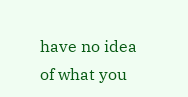have no idea of what you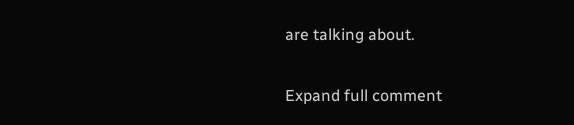are talking about.

Expand full comment